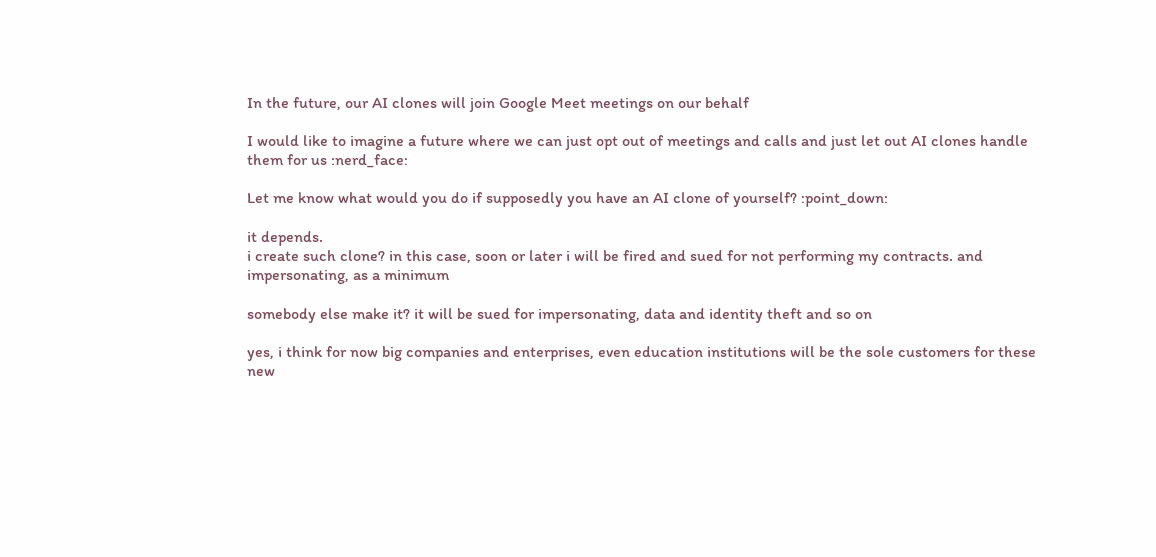In the future, our AI clones will join Google Meet meetings on our behalf

I would like to imagine a future where we can just opt out of meetings and calls and just let out AI clones handle them for us :nerd_face:

Let me know what would you do if supposedly you have an AI clone of yourself? :point_down:

it depends.
i create such clone? in this case, soon or later i will be fired and sued for not performing my contracts. and impersonating, as a minimum

somebody else make it? it will be sued for impersonating, data and identity theft and so on

yes, i think for now big companies and enterprises, even education institutions will be the sole customers for these new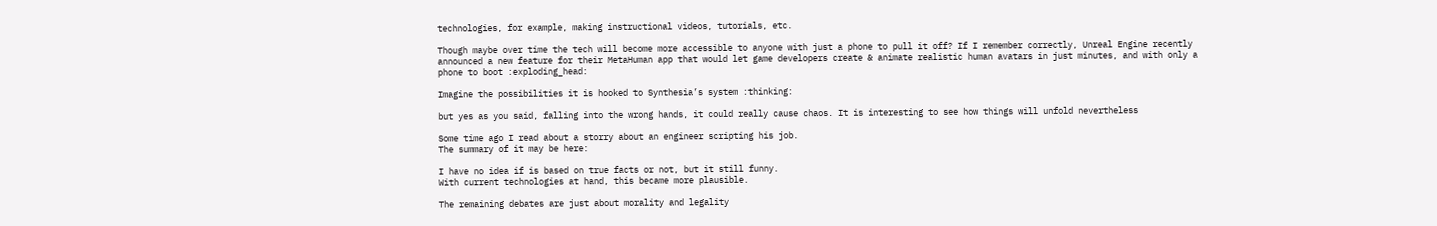technologies, for example, making instructional videos, tutorials, etc.

Though maybe over time the tech will become more accessible to anyone with just a phone to pull it off? If I remember correctly, Unreal Engine recently announced a new feature for their MetaHuman app that would let game developers create & animate realistic human avatars in just minutes, and with only a phone to boot :exploding_head:

Imagine the possibilities it is hooked to Synthesia’s system :thinking:

but yes as you said, falling into the wrong hands, it could really cause chaos. It is interesting to see how things will unfold nevertheless

Some time ago I read about a storry about an engineer scripting his job.
The summary of it may be here:

I have no idea if is based on true facts or not, but it still funny.
With current technologies at hand, this became more plausible.

The remaining debates are just about morality and legality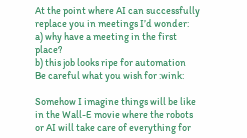At the point where AI can successfully replace you in meetings I’d wonder:
a) why have a meeting in the first place?
b) this job looks ripe for automation
Be careful what you wish for :wink:

Somehow I imagine things will be like in the Wall-E movie where the robots or AI will take care of everything for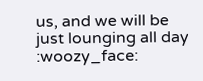us, and we will be just lounging all day :woozy_face: